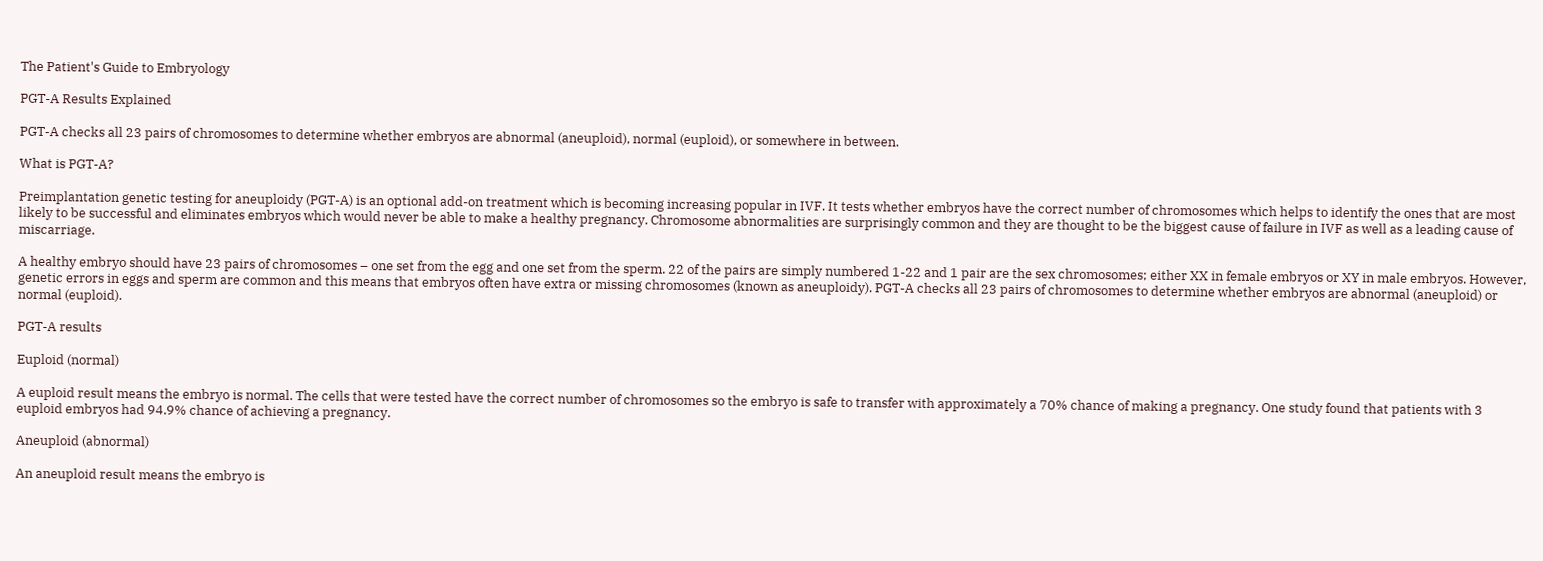The Patient's Guide to Embryology

PGT-A Results Explained

PGT-A checks all 23 pairs of chromosomes to determine whether embryos are abnormal (aneuploid), normal (euploid), or somewhere in between.

What is PGT-A?

Preimplantation genetic testing for aneuploidy (PGT-A) is an optional add-on treatment which is becoming increasing popular in IVF. It tests whether embryos have the correct number of chromosomes which helps to identify the ones that are most likely to be successful and eliminates embryos which would never be able to make a healthy pregnancy. Chromosome abnormalities are surprisingly common and they are thought to be the biggest cause of failure in IVF as well as a leading cause of miscarriage.

A healthy embryo should have 23 pairs of chromosomes – one set from the egg and one set from the sperm. 22 of the pairs are simply numbered 1-22 and 1 pair are the sex chromosomes; either XX in female embryos or XY in male embryos. However, genetic errors in eggs and sperm are common and this means that embryos often have extra or missing chromosomes (known as aneuploidy). PGT-A checks all 23 pairs of chromosomes to determine whether embryos are abnormal (aneuploid) or normal (euploid).

PGT-A results

Euploid (normal)

A euploid result means the embryo is normal. The cells that were tested have the correct number of chromosomes so the embryo is safe to transfer with approximately a 70% chance of making a pregnancy. One study found that patients with 3 euploid embryos had 94.9% chance of achieving a pregnancy.

Aneuploid (abnormal)

An aneuploid result means the embryo is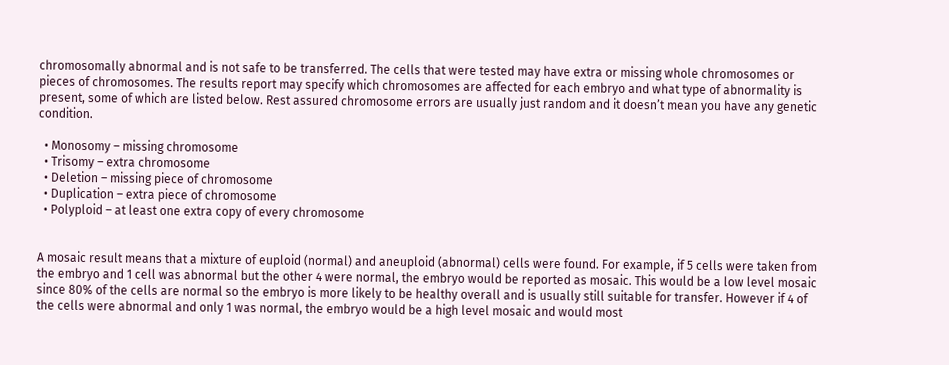chromosomally abnormal and is not safe to be transferred. The cells that were tested may have extra or missing whole chromosomes or pieces of chromosomes. The results report may specify which chromosomes are affected for each embryo and what type of abnormality is present, some of which are listed below. Rest assured chromosome errors are usually just random and it doesn’t mean you have any genetic condition.

  • Monosomy – missing chromosome
  • Trisomy – extra chromosome
  • Deletion – missing piece of chromosome
  • Duplication – extra piece of chromosome
  • Polyploid – at least one extra copy of every chromosome


A mosaic result means that a mixture of euploid (normal) and aneuploid (abnormal) cells were found. For example, if 5 cells were taken from the embryo and 1 cell was abnormal but the other 4 were normal, the embryo would be reported as mosaic. This would be a low level mosaic since 80% of the cells are normal so the embryo is more likely to be healthy overall and is usually still suitable for transfer. However if 4 of the cells were abnormal and only 1 was normal, the embryo would be a high level mosaic and would most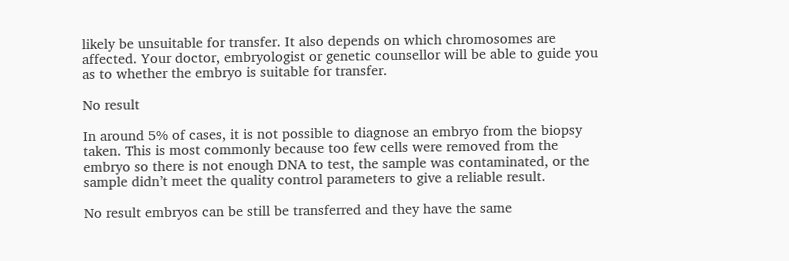likely be unsuitable for transfer. It also depends on which chromosomes are affected. Your doctor, embryologist or genetic counsellor will be able to guide you as to whether the embryo is suitable for transfer.

No result

In around 5% of cases, it is not possible to diagnose an embryo from the biopsy taken. This is most commonly because too few cells were removed from the embryo so there is not enough DNA to test, the sample was contaminated, or the sample didn’t meet the quality control parameters to give a reliable result.

No result embryos can be still be transferred and they have the same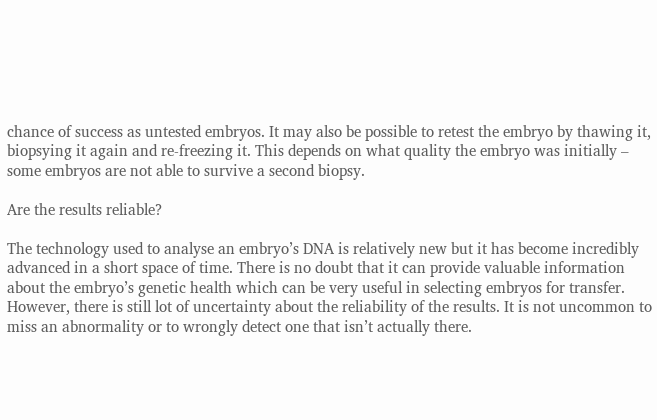chance of success as untested embryos. It may also be possible to retest the embryo by thawing it, biopsying it again and re-freezing it. This depends on what quality the embryo was initially – some embryos are not able to survive a second biopsy.

Are the results reliable?

The technology used to analyse an embryo’s DNA is relatively new but it has become incredibly advanced in a short space of time. There is no doubt that it can provide valuable information about the embryo’s genetic health which can be very useful in selecting embryos for transfer. However, there is still lot of uncertainty about the reliability of the results. It is not uncommon to miss an abnormality or to wrongly detect one that isn’t actually there.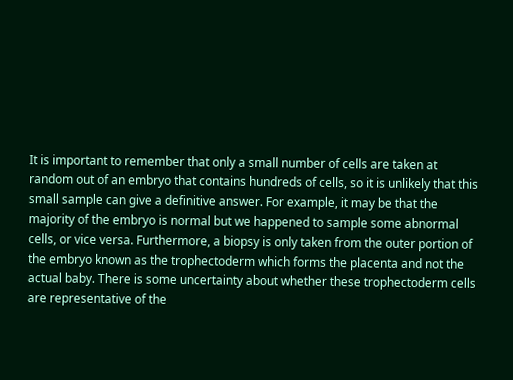It is important to remember that only a small number of cells are taken at random out of an embryo that contains hundreds of cells, so it is unlikely that this small sample can give a definitive answer. For example, it may be that the majority of the embryo is normal but we happened to sample some abnormal cells, or vice versa. Furthermore, a biopsy is only taken from the outer portion of the embryo known as the trophectoderm which forms the placenta and not the actual baby. There is some uncertainty about whether these trophectoderm cells are representative of the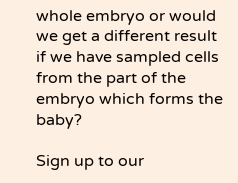whole embryo or would we get a different result if we have sampled cells from the part of the embryo which forms the baby?

Sign up to our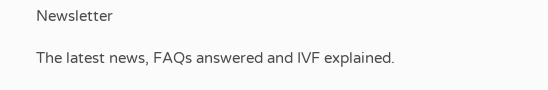Newsletter

The latest news, FAQs answered and IVF explained.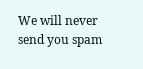We will never send you spam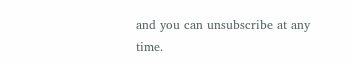and you can unsubscribe at any time.